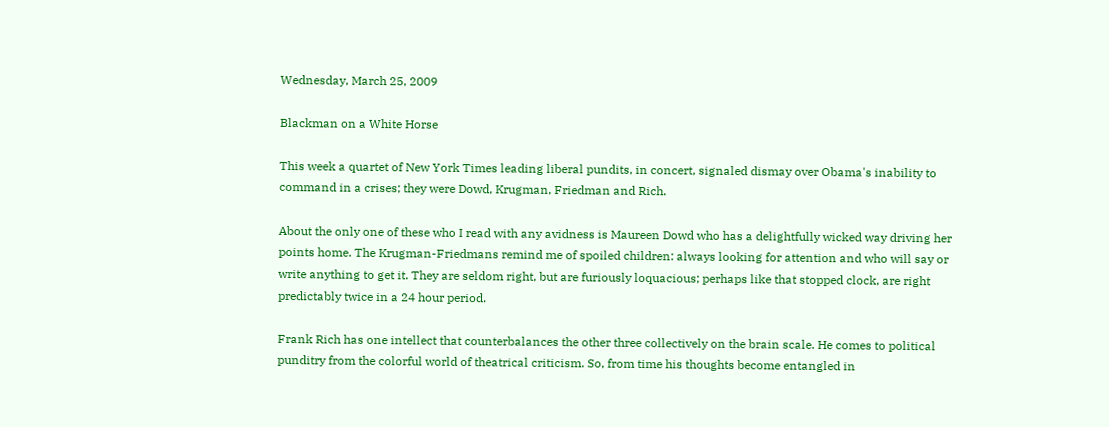Wednesday, March 25, 2009

Blackman on a White Horse

This week a quartet of New York Times leading liberal pundits, in concert, signaled dismay over Obama's inability to command in a crises; they were Dowd, Krugman, Friedman and Rich.

About the only one of these who I read with any avidness is Maureen Dowd who has a delightfully wicked way driving her points home. The Krugman-Friedmans remind me of spoiled children: always looking for attention and who will say or write anything to get it. They are seldom right, but are furiously loquacious; perhaps like that stopped clock, are right predictably twice in a 24 hour period.

Frank Rich has one intellect that counterbalances the other three collectively on the brain scale. He comes to political punditry from the colorful world of theatrical criticism. So, from time his thoughts become entangled in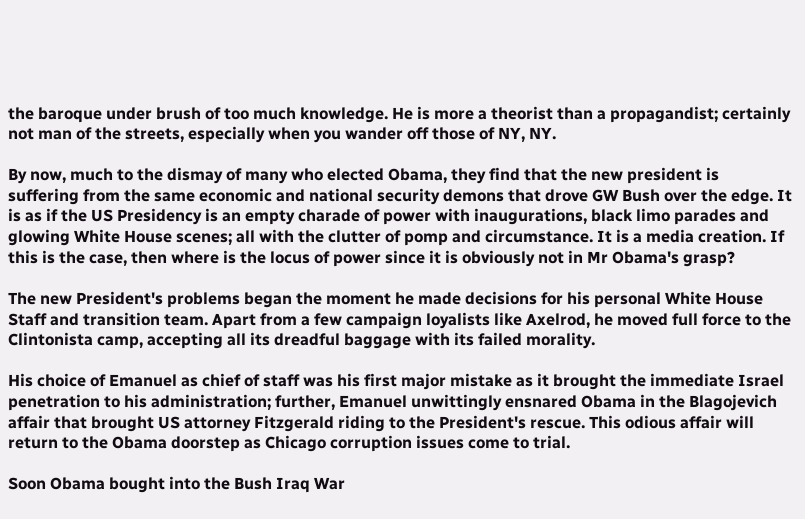the baroque under brush of too much knowledge. He is more a theorist than a propagandist; certainly not man of the streets, especially when you wander off those of NY, NY.

By now, much to the dismay of many who elected Obama, they find that the new president is suffering from the same economic and national security demons that drove GW Bush over the edge. It is as if the US Presidency is an empty charade of power with inaugurations, black limo parades and glowing White House scenes; all with the clutter of pomp and circumstance. It is a media creation. If this is the case, then where is the locus of power since it is obviously not in Mr Obama's grasp?

The new President's problems began the moment he made decisions for his personal White House Staff and transition team. Apart from a few campaign loyalists like Axelrod, he moved full force to the Clintonista camp, accepting all its dreadful baggage with its failed morality.

His choice of Emanuel as chief of staff was his first major mistake as it brought the immediate Israel penetration to his administration; further, Emanuel unwittingly ensnared Obama in the Blagojevich affair that brought US attorney Fitzgerald riding to the President's rescue. This odious affair will return to the Obama doorstep as Chicago corruption issues come to trial.

Soon Obama bought into the Bush Iraq War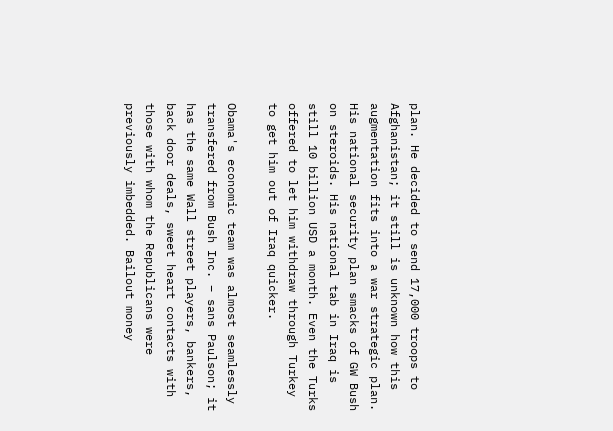plan. He decided to send 17,000 troops to Afghanistan; it still is unknown how this augmentation fits into a war strategic plan. His national security plan smacks of GW Bush on steroids. His national tab in Iraq is still 10 billion USD a month. Even the Turks offered to let him withdraw through Turkey to get him out of Iraq quicker.

Obama's economic team was almost seamlessly transfered from Bush Inc. – sans Paulson; it has the same Wall street players, bankers, back door deals, sweet heart contacts with those with whom the Republicans were previously imbedded. Bailout money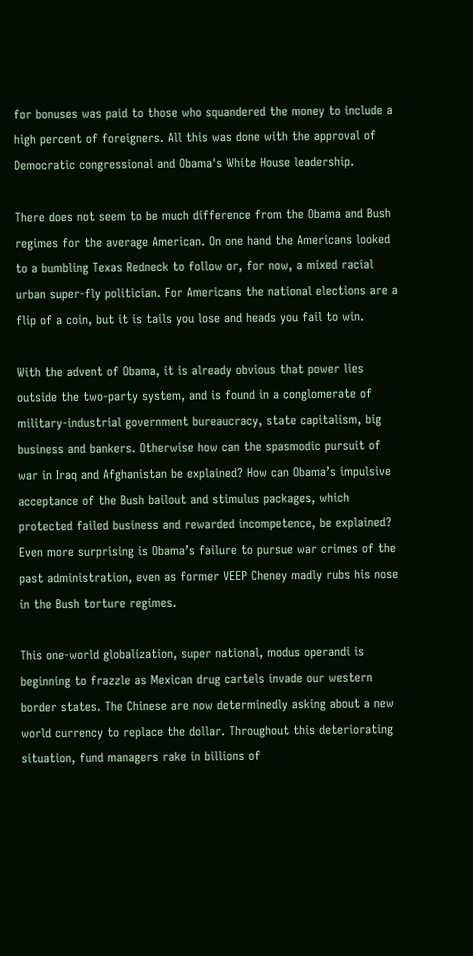for bonuses was paid to those who squandered the money to include a high percent of foreigners. All this was done with the approval of Democratic congressional and Obama's White House leadership.

There does not seem to be much difference from the Obama and Bush regimes for the average American. On one hand the Americans looked to a bumbling Texas Redneck to follow or, for now, a mixed racial urban super-fly politician. For Americans the national elections are a flip of a coin, but it is tails you lose and heads you fail to win.

With the advent of Obama, it is already obvious that power lies outside the two-party system, and is found in a conglomerate of military-industrial government bureaucracy, state capitalism, big business and bankers. Otherwise how can the spasmodic pursuit of war in Iraq and Afghanistan be explained? How can Obama’s impulsive acceptance of the Bush bailout and stimulus packages, which protected failed business and rewarded incompetence, be explained? Even more surprising is Obama’s failure to pursue war crimes of the past administration, even as former VEEP Cheney madly rubs his nose in the Bush torture regimes.

This one-world globalization, super national, modus operandi is beginning to frazzle as Mexican drug cartels invade our western border states. The Chinese are now determinedly asking about a new world currency to replace the dollar. Throughout this deteriorating situation, fund managers rake in billions of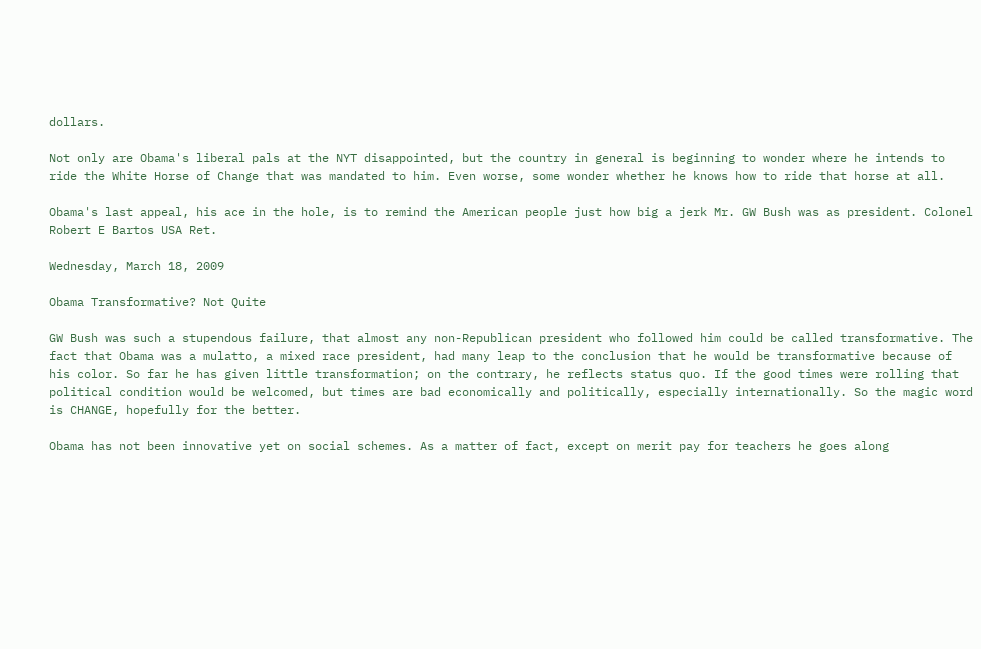dollars.

Not only are Obama's liberal pals at the NYT disappointed, but the country in general is beginning to wonder where he intends to ride the White Horse of Change that was mandated to him. Even worse, some wonder whether he knows how to ride that horse at all.

Obama's last appeal, his ace in the hole, is to remind the American people just how big a jerk Mr. GW Bush was as president. Colonel Robert E Bartos USA Ret.

Wednesday, March 18, 2009

Obama Transformative? Not Quite

GW Bush was such a stupendous failure, that almost any non-Republican president who followed him could be called transformative. The fact that Obama was a mulatto, a mixed race president, had many leap to the conclusion that he would be transformative because of his color. So far he has given little transformation; on the contrary, he reflects status quo. If the good times were rolling that political condition would be welcomed, but times are bad economically and politically, especially internationally. So the magic word is CHANGE, hopefully for the better.

Obama has not been innovative yet on social schemes. As a matter of fact, except on merit pay for teachers he goes along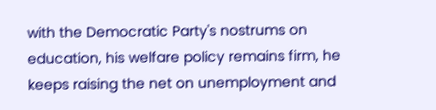with the Democratic Party's nostrums on education, his welfare policy remains firm, he keeps raising the net on unemployment and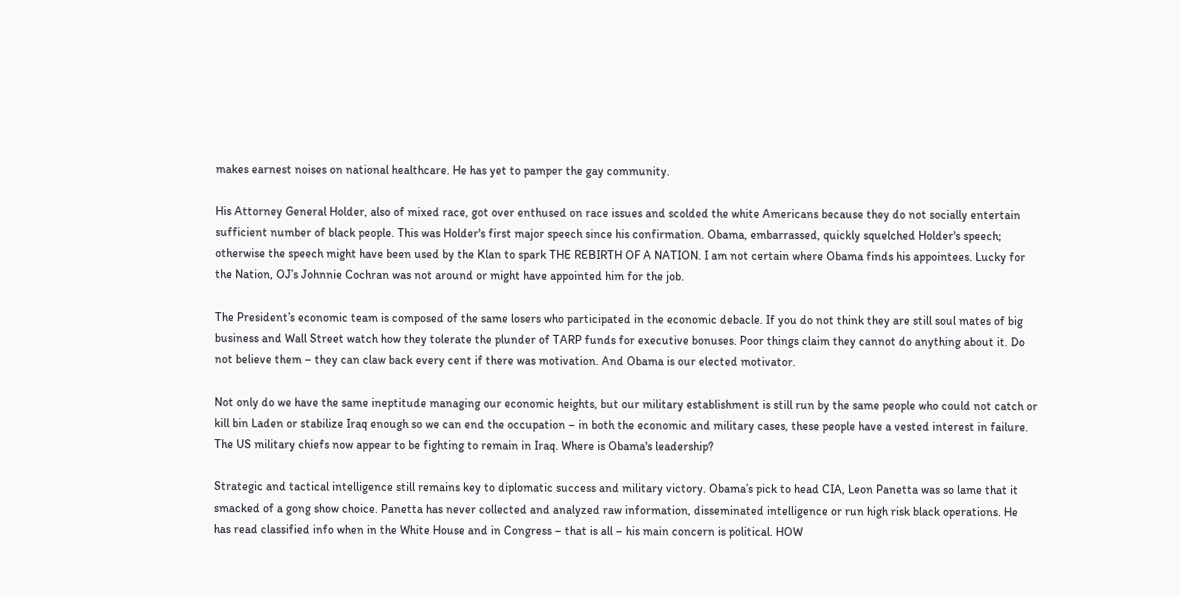makes earnest noises on national healthcare. He has yet to pamper the gay community.

His Attorney General Holder, also of mixed race, got over enthused on race issues and scolded the white Americans because they do not socially entertain sufficient number of black people. This was Holder's first major speech since his confirmation. Obama, embarrassed, quickly squelched Holder's speech; otherwise the speech might have been used by the Klan to spark THE REBIRTH OF A NATION. I am not certain where Obama finds his appointees. Lucky for the Nation, OJ’s Johnnie Cochran was not around or might have appointed him for the job.

The President’s economic team is composed of the same losers who participated in the economic debacle. If you do not think they are still soul mates of big business and Wall Street watch how they tolerate the plunder of TARP funds for executive bonuses. Poor things claim they cannot do anything about it. Do not believe them – they can claw back every cent if there was motivation. And Obama is our elected motivator.

Not only do we have the same ineptitude managing our economic heights, but our military establishment is still run by the same people who could not catch or kill bin Laden or stabilize Iraq enough so we can end the occupation – in both the economic and military cases, these people have a vested interest in failure. The US military chiefs now appear to be fighting to remain in Iraq. Where is Obama's leadership?

Strategic and tactical intelligence still remains key to diplomatic success and military victory. Obama’s pick to head CIA, Leon Panetta was so lame that it smacked of a gong show choice. Panetta has never collected and analyzed raw information, disseminated intelligence or run high risk black operations. He has read classified info when in the White House and in Congress – that is all – his main concern is political. HOW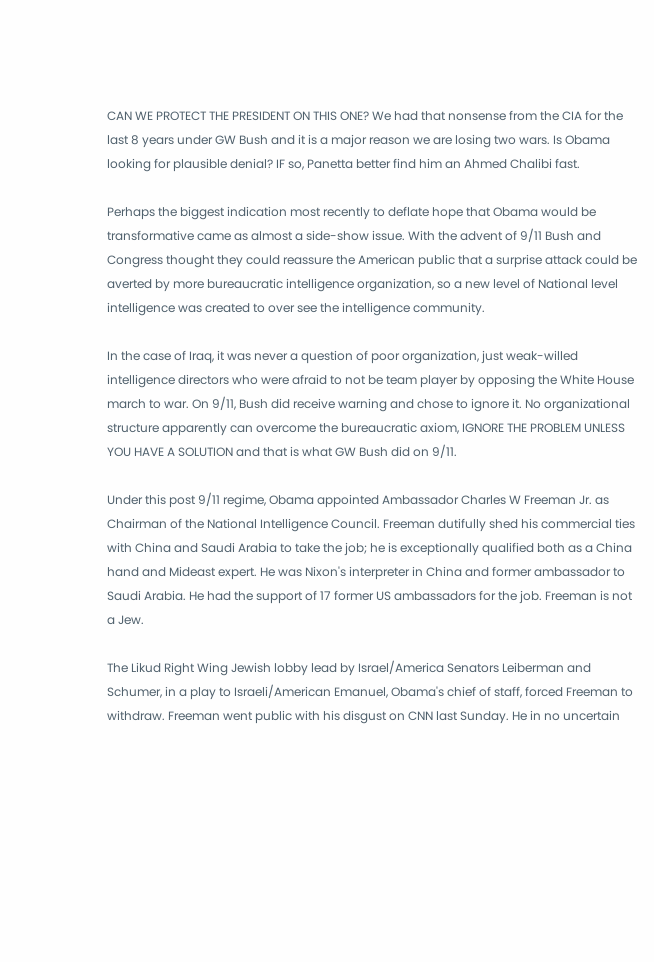CAN WE PROTECT THE PRESIDENT ON THIS ONE? We had that nonsense from the CIA for the last 8 years under GW Bush and it is a major reason we are losing two wars. Is Obama looking for plausible denial? IF so, Panetta better find him an Ahmed Chalibi fast.

Perhaps the biggest indication most recently to deflate hope that Obama would be transformative came as almost a side-show issue. With the advent of 9/11 Bush and Congress thought they could reassure the American public that a surprise attack could be averted by more bureaucratic intelligence organization, so a new level of National level intelligence was created to over see the intelligence community.

In the case of Iraq, it was never a question of poor organization, just weak-willed intelligence directors who were afraid to not be team player by opposing the White House march to war. On 9/11, Bush did receive warning and chose to ignore it. No organizational structure apparently can overcome the bureaucratic axiom, IGNORE THE PROBLEM UNLESS YOU HAVE A SOLUTION and that is what GW Bush did on 9/11.

Under this post 9/11 regime, Obama appointed Ambassador Charles W Freeman Jr. as Chairman of the National Intelligence Council. Freeman dutifully shed his commercial ties with China and Saudi Arabia to take the job; he is exceptionally qualified both as a China hand and Mideast expert. He was Nixon's interpreter in China and former ambassador to Saudi Arabia. He had the support of 17 former US ambassadors for the job. Freeman is not a Jew.

The Likud Right Wing Jewish lobby lead by Israel/America Senators Leiberman and Schumer, in a play to Israeli/American Emanuel, Obama's chief of staff, forced Freeman to withdraw. Freeman went public with his disgust on CNN last Sunday. He in no uncertain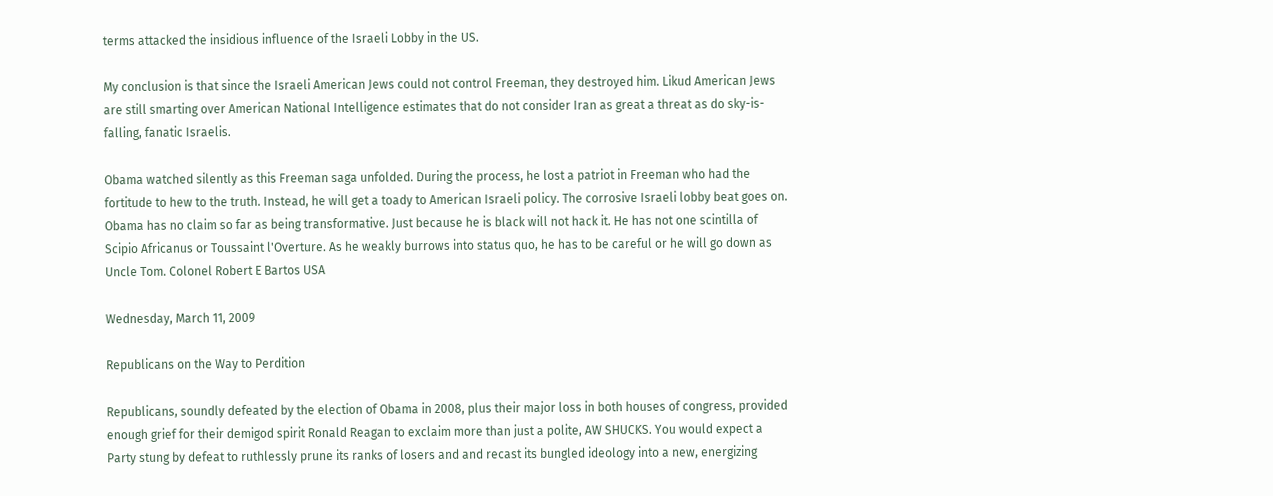terms attacked the insidious influence of the Israeli Lobby in the US.

My conclusion is that since the Israeli American Jews could not control Freeman, they destroyed him. Likud American Jews are still smarting over American National Intelligence estimates that do not consider Iran as great a threat as do sky-is-falling, fanatic Israelis.

Obama watched silently as this Freeman saga unfolded. During the process, he lost a patriot in Freeman who had the fortitude to hew to the truth. Instead, he will get a toady to American Israeli policy. The corrosive Israeli lobby beat goes on. Obama has no claim so far as being transformative. Just because he is black will not hack it. He has not one scintilla of Scipio Africanus or Toussaint l'Overture. As he weakly burrows into status quo, he has to be careful or he will go down as Uncle Tom. Colonel Robert E Bartos USA

Wednesday, March 11, 2009

Republicans on the Way to Perdition

Republicans, soundly defeated by the election of Obama in 2008, plus their major loss in both houses of congress, provided enough grief for their demigod spirit Ronald Reagan to exclaim more than just a polite, AW SHUCKS. You would expect a Party stung by defeat to ruthlessly prune its ranks of losers and and recast its bungled ideology into a new, energizing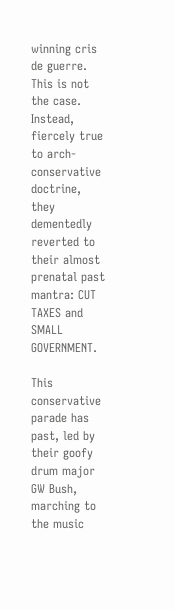winning cris de guerre. This is not the case. Instead, fiercely true to arch-conservative doctrine, they dementedly reverted to their almost prenatal past mantra: CUT TAXES and SMALL GOVERNMENT.

This conservative parade has past, led by their goofy drum major GW Bush, marching to the music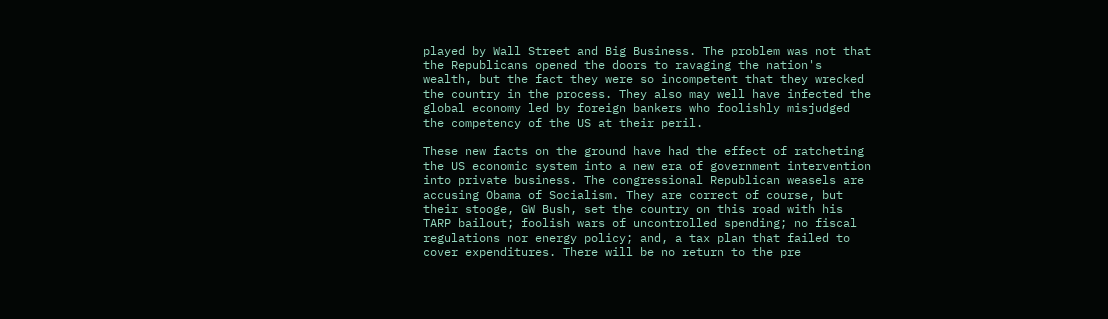played by Wall Street and Big Business. The problem was not that the Republicans opened the doors to ravaging the nation's wealth, but the fact they were so incompetent that they wrecked the country in the process. They also may well have infected the global economy led by foreign bankers who foolishly misjudged the competency of the US at their peril.

These new facts on the ground have had the effect of ratcheting the US economic system into a new era of government intervention into private business. The congressional Republican weasels are accusing Obama of Socialism. They are correct of course, but their stooge, GW Bush, set the country on this road with his TARP bailout; foolish wars of uncontrolled spending; no fiscal regulations nor energy policy; and, a tax plan that failed to cover expenditures. There will be no return to the pre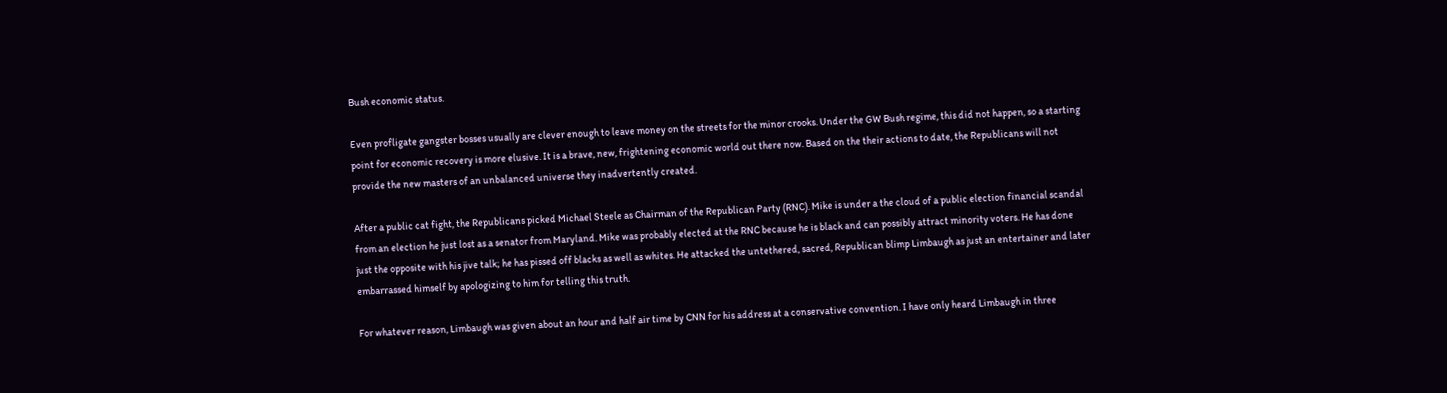Bush economic status.

Even profligate gangster bosses usually are clever enough to leave money on the streets for the minor crooks. Under the GW Bush regime, this did not happen, so a starting point for economic recovery is more elusive. It is a brave, new, frightening economic world out there now. Based on the their actions to date, the Republicans will not provide the new masters of an unbalanced universe they inadvertently created.

After a public cat fight, the Republicans picked Michael Steele as Chairman of the Republican Party (RNC). Mike is under a the cloud of a public election financial scandal from an election he just lost as a senator from Maryland. Mike was probably elected at the RNC because he is black and can possibly attract minority voters. He has done just the opposite with his jive talk; he has pissed off blacks as well as whites. He attacked the untethered, sacred, Republican blimp Limbaugh as just an entertainer and later embarrassed himself by apologizing to him for telling this truth.

For whatever reason, Limbaugh was given about an hour and half air time by CNN for his address at a conservative convention. I have only heard Limbaugh in three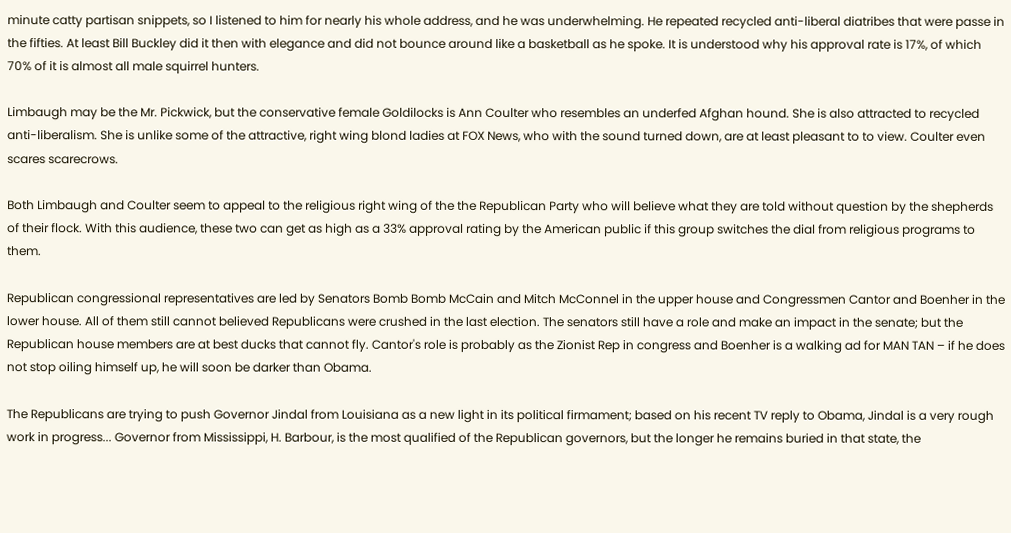minute catty partisan snippets, so I listened to him for nearly his whole address, and he was underwhelming. He repeated recycled anti-liberal diatribes that were passe in the fifties. At least Bill Buckley did it then with elegance and did not bounce around like a basketball as he spoke. It is understood why his approval rate is 17%, of which 70% of it is almost all male squirrel hunters.

Limbaugh may be the Mr. Pickwick, but the conservative female Goldilocks is Ann Coulter who resembles an underfed Afghan hound. She is also attracted to recycled anti-liberalism. She is unlike some of the attractive, right wing blond ladies at FOX News, who with the sound turned down, are at least pleasant to to view. Coulter even scares scarecrows.

Both Limbaugh and Coulter seem to appeal to the religious right wing of the the Republican Party who will believe what they are told without question by the shepherds of their flock. With this audience, these two can get as high as a 33% approval rating by the American public if this group switches the dial from religious programs to them.

Republican congressional representatives are led by Senators Bomb Bomb McCain and Mitch McConnel in the upper house and Congressmen Cantor and Boenher in the lower house. All of them still cannot believed Republicans were crushed in the last election. The senators still have a role and make an impact in the senate; but the Republican house members are at best ducks that cannot fly. Cantor's role is probably as the Zionist Rep in congress and Boenher is a walking ad for MAN TAN – if he does not stop oiling himself up, he will soon be darker than Obama.

The Republicans are trying to push Governor Jindal from Louisiana as a new light in its political firmament; based on his recent TV reply to Obama, Jindal is a very rough work in progress... Governor from Mississippi, H. Barbour, is the most qualified of the Republican governors, but the longer he remains buried in that state, the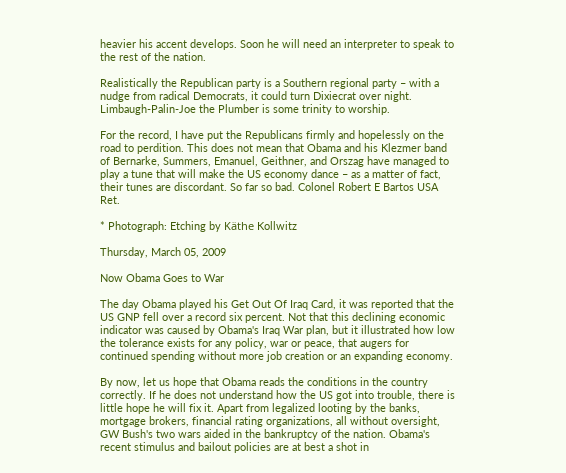heavier his accent develops. Soon he will need an interpreter to speak to the rest of the nation.

Realistically the Republican party is a Southern regional party – with a nudge from radical Democrats, it could turn Dixiecrat over night. Limbaugh-Palin-Joe the Plumber is some trinity to worship.

For the record, I have put the Republicans firmly and hopelessly on the road to perdition. This does not mean that Obama and his Klezmer band of Bernarke, Summers, Emanuel, Geithner, and Orszag have managed to play a tune that will make the US economy dance – as a matter of fact, their tunes are discordant. So far so bad. Colonel Robert E Bartos USA Ret.

* Photograph: Etching by Käthe Kollwitz

Thursday, March 05, 2009

Now Obama Goes to War

The day Obama played his Get Out Of Iraq Card, it was reported that the US GNP fell over a record six percent. Not that this declining economic indicator was caused by Obama's Iraq War plan, but it illustrated how low the tolerance exists for any policy, war or peace, that augers for continued spending without more job creation or an expanding economy.

By now, let us hope that Obama reads the conditions in the country correctly. If he does not understand how the US got into trouble, there is little hope he will fix it. Apart from legalized looting by the banks, mortgage brokers, financial rating organizations, all without oversight, GW Bush's two wars aided in the bankruptcy of the nation. Obama's recent stimulus and bailout policies are at best a shot in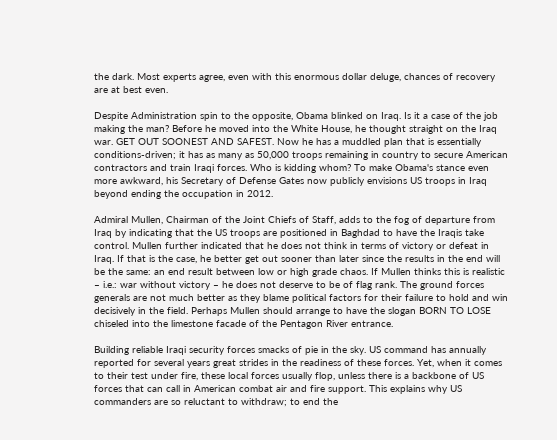the dark. Most experts agree, even with this enormous dollar deluge, chances of recovery are at best even.

Despite Administration spin to the opposite, Obama blinked on Iraq. Is it a case of the job making the man? Before he moved into the White House, he thought straight on the Iraq war. GET OUT SOONEST AND SAFEST. Now he has a muddled plan that is essentially conditions-driven; it has as many as 50,000 troops remaining in country to secure American contractors and train Iraqi forces. Who is kidding whom? To make Obama's stance even more awkward, his Secretary of Defense Gates now publicly envisions US troops in Iraq beyond ending the occupation in 2012.

Admiral Mullen, Chairman of the Joint Chiefs of Staff, adds to the fog of departure from Iraq by indicating that the US troops are positioned in Baghdad to have the Iraqis take control. Mullen further indicated that he does not think in terms of victory or defeat in Iraq. If that is the case, he better get out sooner than later since the results in the end will be the same: an end result between low or high grade chaos. If Mullen thinks this is realistic – i.e.: war without victory – he does not deserve to be of flag rank. The ground forces generals are not much better as they blame political factors for their failure to hold and win decisively in the field. Perhaps Mullen should arrange to have the slogan BORN TO LOSE chiseled into the limestone facade of the Pentagon River entrance.

Building reliable Iraqi security forces smacks of pie in the sky. US command has annually reported for several years great strides in the readiness of these forces. Yet, when it comes to their test under fire, these local forces usually flop, unless there is a backbone of US forces that can call in American combat air and fire support. This explains why US commanders are so reluctant to withdraw; to end the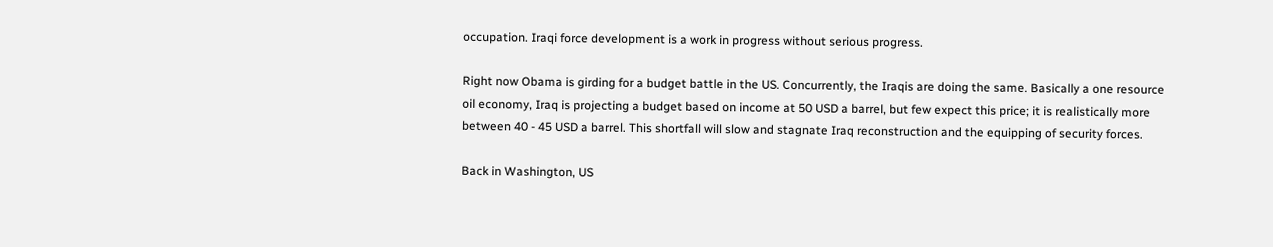occupation. Iraqi force development is a work in progress without serious progress.

Right now Obama is girding for a budget battle in the US. Concurrently, the Iraqis are doing the same. Basically a one resource oil economy, Iraq is projecting a budget based on income at 50 USD a barrel, but few expect this price; it is realistically more between 40 - 45 USD a barrel. This shortfall will slow and stagnate Iraq reconstruction and the equipping of security forces.

Back in Washington, US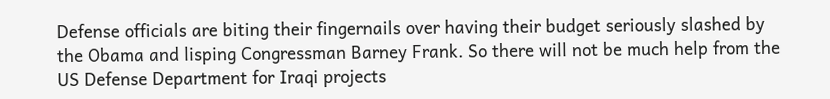Defense officials are biting their fingernails over having their budget seriously slashed by the Obama and lisping Congressman Barney Frank. So there will not be much help from the US Defense Department for Iraqi projects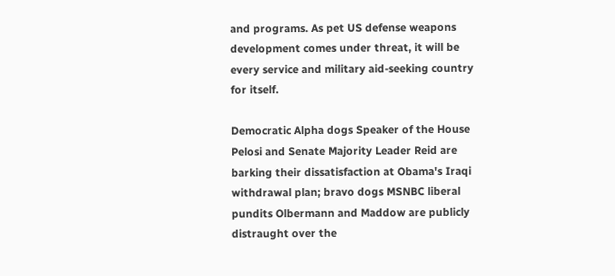and programs. As pet US defense weapons development comes under threat, it will be every service and military aid-seeking country for itself.

Democratic Alpha dogs Speaker of the House Pelosi and Senate Majority Leader Reid are barking their dissatisfaction at Obama's Iraqi withdrawal plan; bravo dogs MSNBC liberal pundits Olbermann and Maddow are publicly distraught over the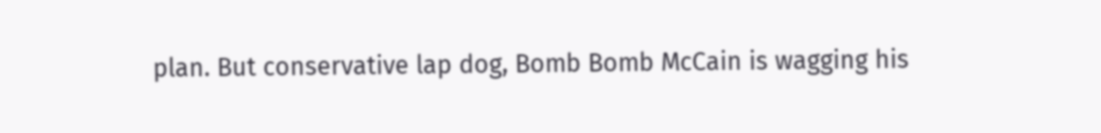plan. But conservative lap dog, Bomb Bomb McCain is wagging his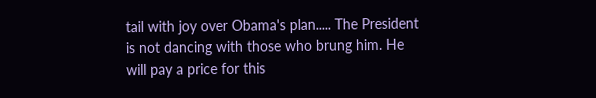tail with joy over Obama's plan..... The President is not dancing with those who brung him. He will pay a price for this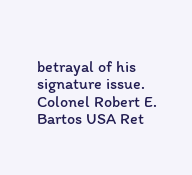betrayal of his signature issue. Colonel Robert E. Bartos USA Ret